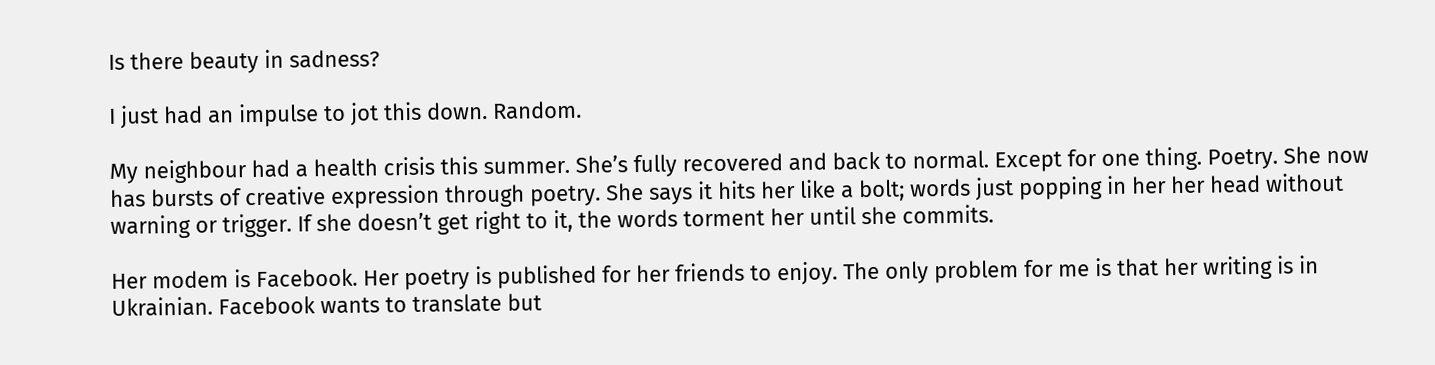Is there beauty in sadness?

I just had an impulse to jot this down. Random.

My neighbour had a health crisis this summer. She’s fully recovered and back to normal. Except for one thing. Poetry. She now has bursts of creative expression through poetry. She says it hits her like a bolt; words just popping in her her head without warning or trigger. If she doesn’t get right to it, the words torment her until she commits.

Her modem is Facebook. Her poetry is published for her friends to enjoy. The only problem for me is that her writing is in Ukrainian. Facebook wants to translate but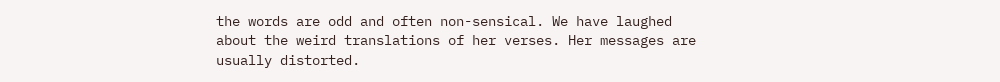the words are odd and often non-sensical. We have laughed about the weird translations of her verses. Her messages are usually distorted.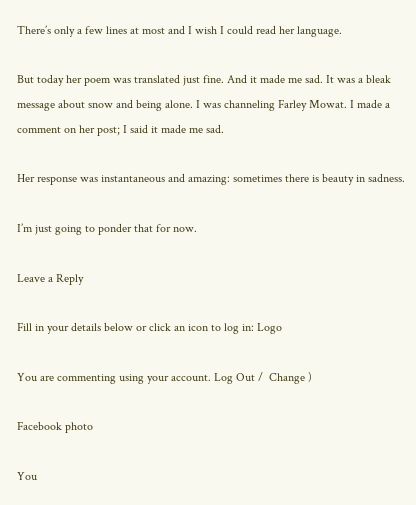There’s only a few lines at most and I wish I could read her language.

But today her poem was translated just fine. And it made me sad. It was a bleak message about snow and being alone. I was channeling Farley Mowat. I made a comment on her post; I said it made me sad.

Her response was instantaneous and amazing: sometimes there is beauty in sadness.

I’m just going to ponder that for now.

Leave a Reply

Fill in your details below or click an icon to log in: Logo

You are commenting using your account. Log Out /  Change )

Facebook photo

You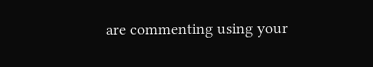are commenting using your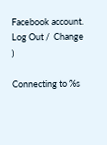Facebook account. Log Out /  Change )

Connecting to %s